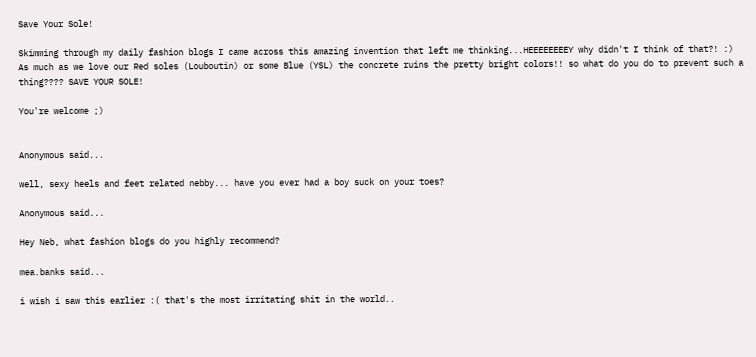Save Your Sole!

Skimming through my daily fashion blogs I came across this amazing invention that left me thinking...HEEEEEEEEY why didn't I think of that?! :)
As much as we love our Red soles (Louboutin) or some Blue (YSL) the concrete ruins the pretty bright colors!! so what do you do to prevent such a thing???? SAVE YOUR SOLE!

You're welcome ;)


Anonymous said...

well, sexy heels and feet related nebby... have you ever had a boy suck on your toes?

Anonymous said...

Hey Neb, what fashion blogs do you highly recommend?

mea.banks said...

i wish i saw this earlier :( that's the most irritating shit in the world..